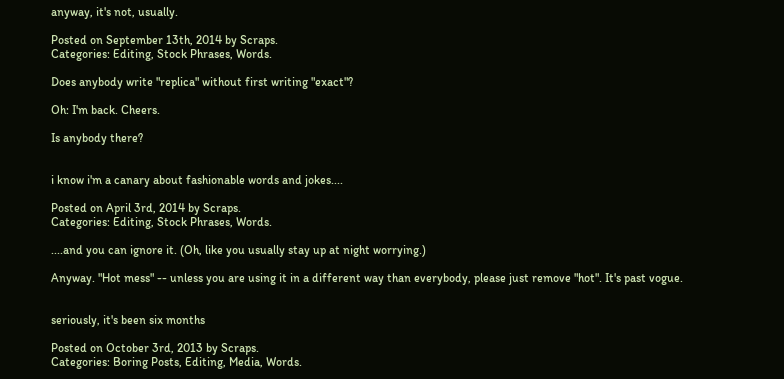anyway, it's not, usually.

Posted on September 13th, 2014 by Scraps.
Categories: Editing, Stock Phrases, Words.

Does anybody write "replica" without first writing "exact"?

Oh: I'm back. Cheers.

Is anybody there?


i know i'm a canary about fashionable words and jokes....

Posted on April 3rd, 2014 by Scraps.
Categories: Editing, Stock Phrases, Words.

....and you can ignore it. (Oh, like you usually stay up at night worrying.)

Anyway. "Hot mess" -- unless you are using it in a different way than everybody, please just remove "hot". It's past vogue.


seriously, it's been six months

Posted on October 3rd, 2013 by Scraps.
Categories: Boring Posts, Editing, Media, Words.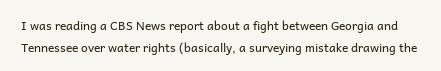I was reading a CBS News report about a fight between Georgia and Tennessee over water rights (basically, a surveying mistake drawing the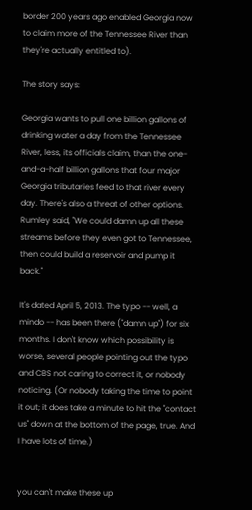border 200 years ago enabled Georgia now to claim more of the Tennessee River than they're actually entitled to).

The story says:

Georgia wants to pull one billion gallons of drinking water a day from the Tennessee River, less, its officials claim, than the one-and-a-half billion gallons that four major Georgia tributaries feed to that river every day. There's also a threat of other options. Rumley said, "We could damn up all these streams before they even got to Tennessee, then could build a reservoir and pump it back."

It's dated April 5, 2013. The typo -- well, a mindo -- has been there ("damn up") for six months. I don't know which possibility is worse, several people pointing out the typo and CBS not caring to correct it, or nobody noticing. (Or nobody taking the time to point it out; it does take a minute to hit the "contact us" down at the bottom of the page, true. And I have lots of time.)


you can't make these up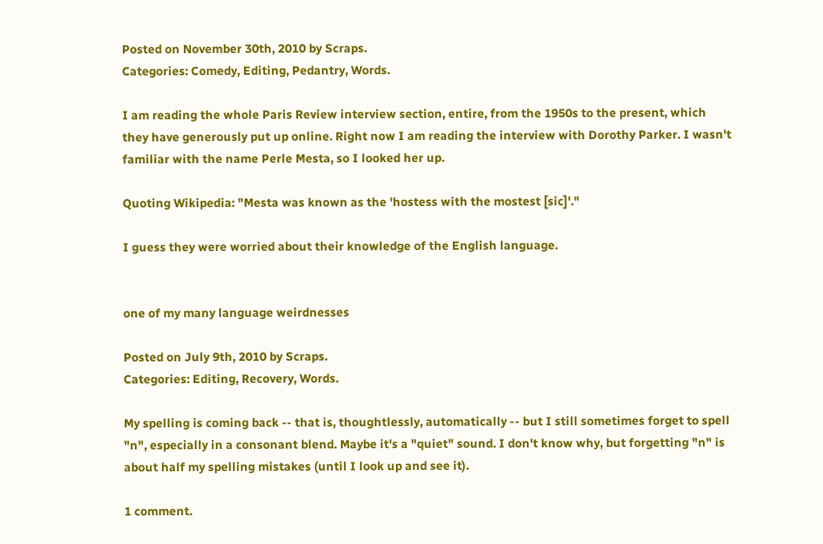Posted on November 30th, 2010 by Scraps.
Categories: Comedy, Editing, Pedantry, Words.

I am reading the whole Paris Review interview section, entire, from the 1950s to the present, which they have generously put up online. Right now I am reading the interview with Dorothy Parker. I wasn't familiar with the name Perle Mesta, so I looked her up.

Quoting Wikipedia: "Mesta was known as the 'hostess with the mostest [sic]'."

I guess they were worried about their knowledge of the English language.


one of my many language weirdnesses

Posted on July 9th, 2010 by Scraps.
Categories: Editing, Recovery, Words.

My spelling is coming back -- that is, thoughtlessly, automatically -- but I still sometimes forget to spell "n", especially in a consonant blend. Maybe it's a "quiet" sound. I don't know why, but forgetting "n" is about half my spelling mistakes (until I look up and see it).

1 comment.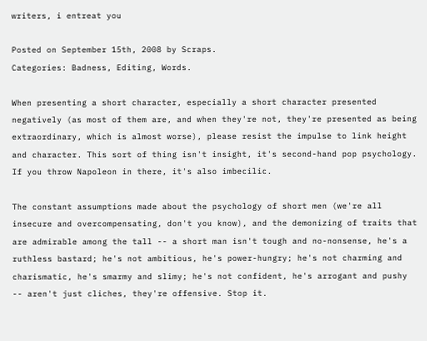writers, i entreat you

Posted on September 15th, 2008 by Scraps.
Categories: Badness, Editing, Words.

When presenting a short character, especially a short character presented negatively (as most of them are, and when they're not, they're presented as being extraordinary, which is almost worse), please resist the impulse to link height and character. This sort of thing isn't insight, it's second-hand pop psychology. If you throw Napoleon in there, it's also imbecilic.

The constant assumptions made about the psychology of short men (we're all insecure and overcompensating, don't you know), and the demonizing of traits that are admirable among the tall -- a short man isn't tough and no-nonsense, he's a ruthless bastard; he's not ambitious, he's power-hungry; he's not charming and charismatic, he's smarmy and slimy; he's not confident, he's arrogant and pushy -- aren't just cliches, they're offensive. Stop it.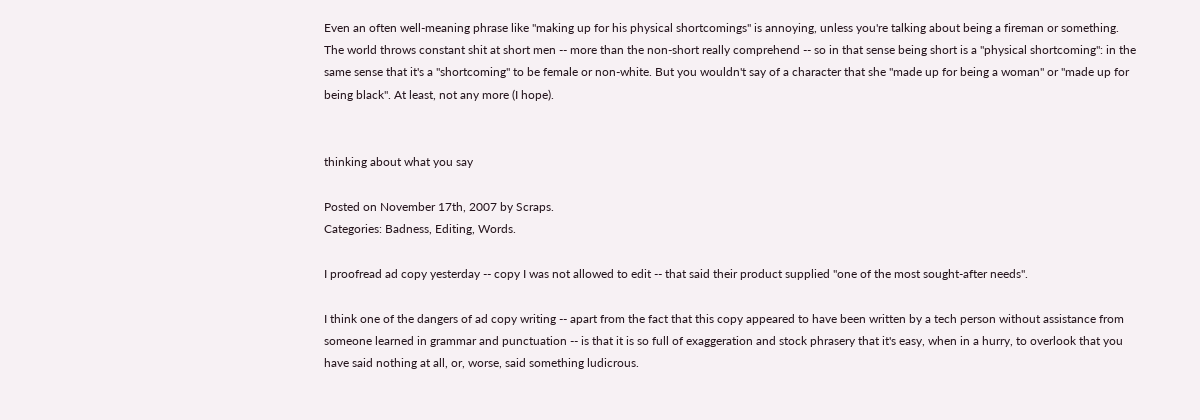Even an often well-meaning phrase like "making up for his physical shortcomings" is annoying, unless you're talking about being a fireman or something. The world throws constant shit at short men -- more than the non-short really comprehend -- so in that sense being short is a "physical shortcoming": in the same sense that it's a "shortcoming" to be female or non-white. But you wouldn't say of a character that she "made up for being a woman" or "made up for being black". At least, not any more (I hope).


thinking about what you say

Posted on November 17th, 2007 by Scraps.
Categories: Badness, Editing, Words.

I proofread ad copy yesterday -- copy I was not allowed to edit -- that said their product supplied "one of the most sought-after needs".

I think one of the dangers of ad copy writing -- apart from the fact that this copy appeared to have been written by a tech person without assistance from someone learned in grammar and punctuation -- is that it is so full of exaggeration and stock phrasery that it's easy, when in a hurry, to overlook that you have said nothing at all, or, worse, said something ludicrous.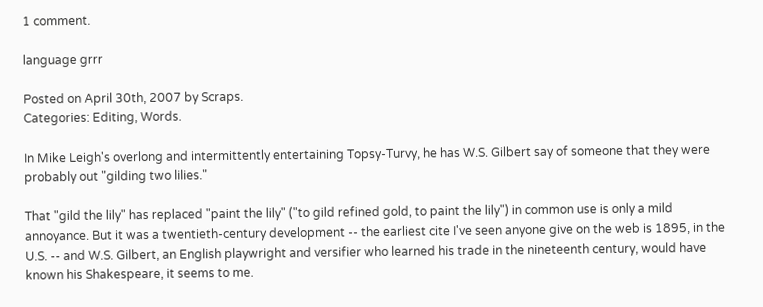1 comment.

language grrr

Posted on April 30th, 2007 by Scraps.
Categories: Editing, Words.

In Mike Leigh's overlong and intermittently entertaining Topsy-Turvy, he has W.S. Gilbert say of someone that they were probably out "gilding two lilies."

That "gild the lily" has replaced "paint the lily" ("to gild refined gold, to paint the lily") in common use is only a mild annoyance. But it was a twentieth-century development -- the earliest cite I've seen anyone give on the web is 1895, in the U.S. -- and W.S. Gilbert, an English playwright and versifier who learned his trade in the nineteenth century, would have known his Shakespeare, it seems to me.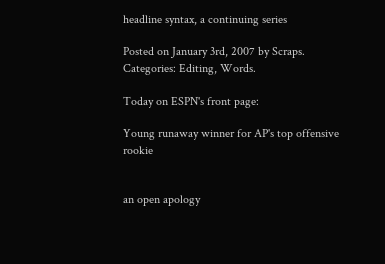headline syntax, a continuing series

Posted on January 3rd, 2007 by Scraps.
Categories: Editing, Words.

Today on ESPN's front page:

Young runaway winner for AP's top offensive rookie


an open apology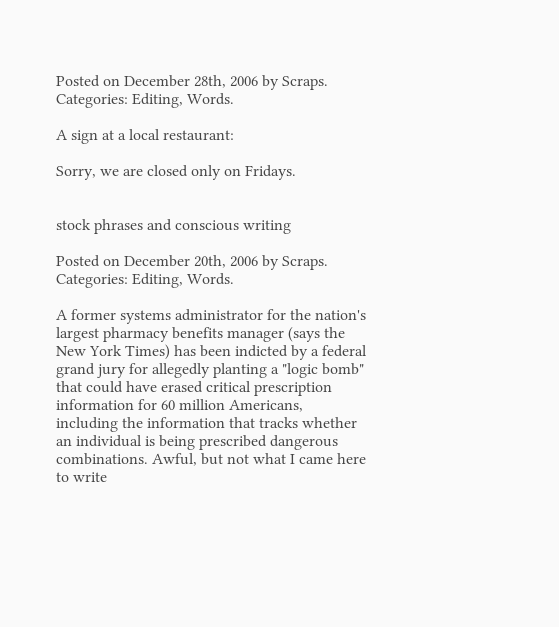Posted on December 28th, 2006 by Scraps.
Categories: Editing, Words.

A sign at a local restaurant:

Sorry, we are closed only on Fridays.


stock phrases and conscious writing

Posted on December 20th, 2006 by Scraps.
Categories: Editing, Words.

A former systems administrator for the nation's largest pharmacy benefits manager (says the New York Times) has been indicted by a federal grand jury for allegedly planting a "logic bomb" that could have erased critical prescription information for 60 million Americans, including the information that tracks whether an individual is being prescribed dangerous combinations. Awful, but not what I came here to write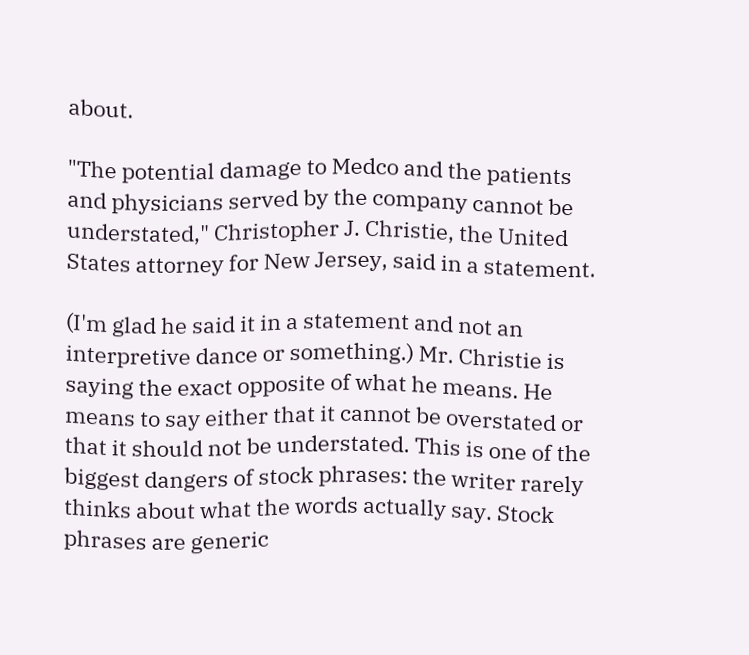about.

"The potential damage to Medco and the patients and physicians served by the company cannot be understated," Christopher J. Christie, the United States attorney for New Jersey, said in a statement.

(I'm glad he said it in a statement and not an interpretive dance or something.) Mr. Christie is saying the exact opposite of what he means. He means to say either that it cannot be overstated or that it should not be understated. This is one of the biggest dangers of stock phrases: the writer rarely thinks about what the words actually say. Stock phrases are generic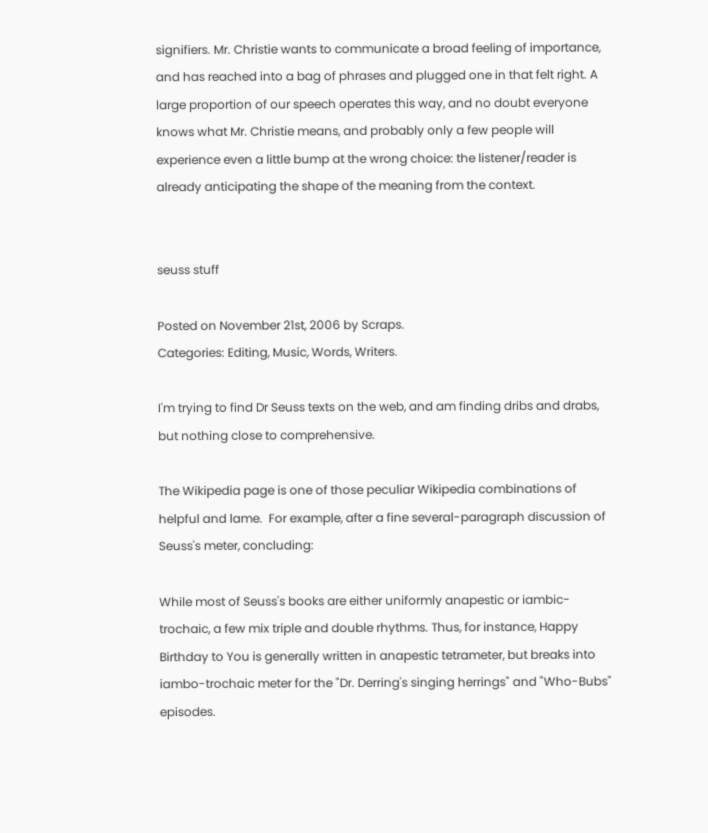signifiers. Mr. Christie wants to communicate a broad feeling of importance, and has reached into a bag of phrases and plugged one in that felt right. A large proportion of our speech operates this way, and no doubt everyone knows what Mr. Christie means, and probably only a few people will experience even a little bump at the wrong choice: the listener/reader is already anticipating the shape of the meaning from the context.


seuss stuff

Posted on November 21st, 2006 by Scraps.
Categories: Editing, Music, Words, Writers.

I'm trying to find Dr Seuss texts on the web, and am finding dribs and drabs, but nothing close to comprehensive.

The Wikipedia page is one of those peculiar Wikipedia combinations of helpful and lame.  For example, after a fine several-paragraph discussion of Seuss's meter, concluding:

While most of Seuss's books are either uniformly anapestic or iambic-trochaic, a few mix triple and double rhythms. Thus, for instance, Happy Birthday to You is generally written in anapestic tetrameter, but breaks into iambo-trochaic meter for the "Dr. Derring's singing herrings" and "Who-Bubs" episodes.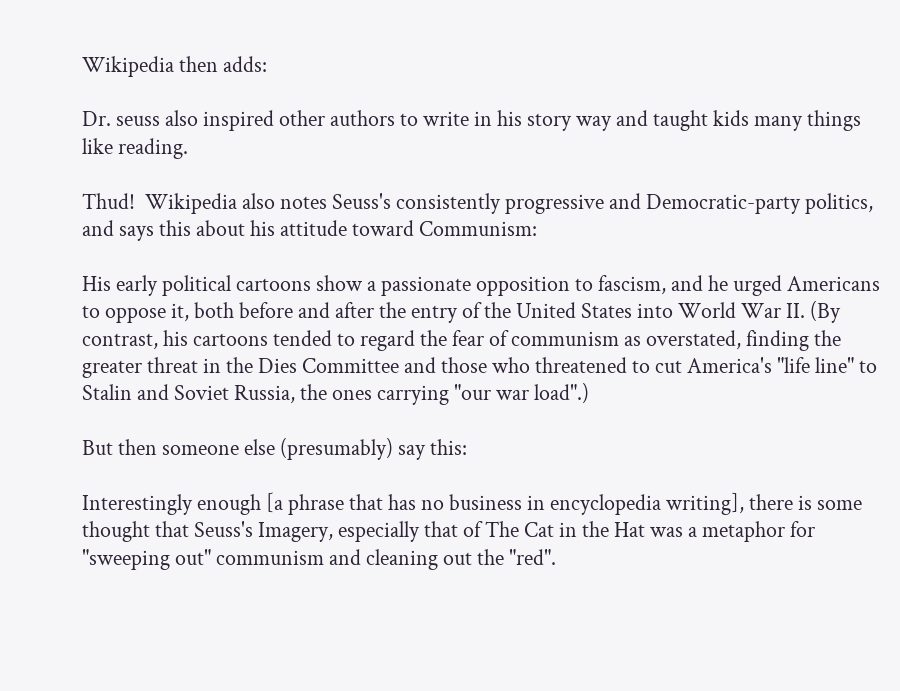Wikipedia then adds:

Dr. seuss also inspired other authors to write in his story way and taught kids many things like reading.

Thud!  Wikipedia also notes Seuss's consistently progressive and Democratic-party politics, and says this about his attitude toward Communism:

His early political cartoons show a passionate opposition to fascism, and he urged Americans to oppose it, both before and after the entry of the United States into World War II. (By contrast, his cartoons tended to regard the fear of communism as overstated, finding the greater threat in the Dies Committee and those who threatened to cut America's "life line" to Stalin and Soviet Russia, the ones carrying "our war load".)

But then someone else (presumably) say this:

Interestingly enough [a phrase that has no business in encyclopedia writing], there is some thought that Seuss's Imagery, especially that of The Cat in the Hat was a metaphor for "sweeping out" communism and cleaning out the "red".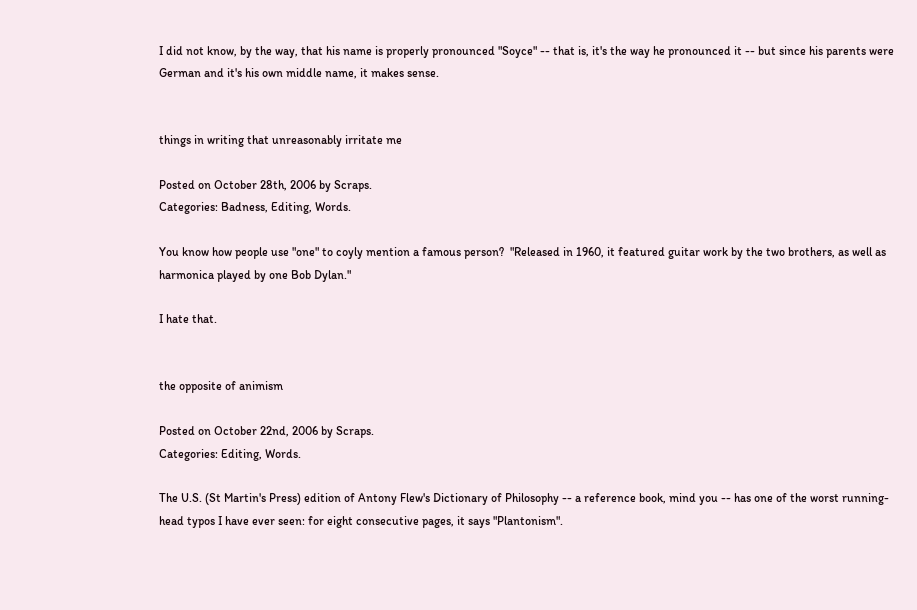I did not know, by the way, that his name is properly pronounced "Soyce" -- that is, it's the way he pronounced it -- but since his parents were German and it's his own middle name, it makes sense.


things in writing that unreasonably irritate me

Posted on October 28th, 2006 by Scraps.
Categories: Badness, Editing, Words.

You know how people use "one" to coyly mention a famous person?  "Released in 1960, it featured guitar work by the two brothers, as well as harmonica played by one Bob Dylan."

I hate that.


the opposite of animism

Posted on October 22nd, 2006 by Scraps.
Categories: Editing, Words.

The U.S. (St Martin's Press) edition of Antony Flew's Dictionary of Philosophy -- a reference book, mind you -- has one of the worst running-head typos I have ever seen: for eight consecutive pages, it says "Plantonism".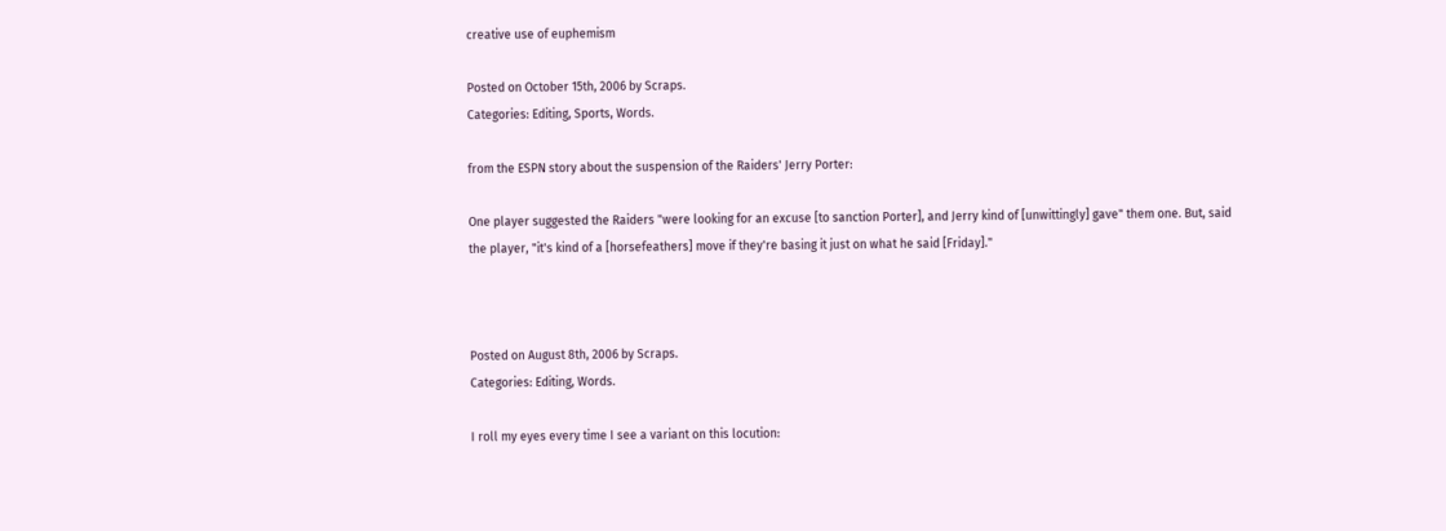creative use of euphemism

Posted on October 15th, 2006 by Scraps.
Categories: Editing, Sports, Words.

from the ESPN story about the suspension of the Raiders' Jerry Porter:

One player suggested the Raiders "were looking for an excuse [to sanction Porter], and Jerry kind of [unwittingly] gave" them one. But, said the player, "it's kind of a [horsefeathers] move if they're basing it just on what he said [Friday]."



Posted on August 8th, 2006 by Scraps.
Categories: Editing, Words.

I roll my eyes every time I see a variant on this locution: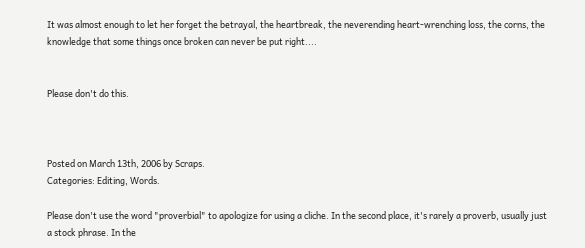It was almost enough to let her forget the betrayal, the heartbreak, the neverending heart-wrenching loss, the corns, the knowledge that some things once broken can never be put right....


Please don't do this.



Posted on March 13th, 2006 by Scraps.
Categories: Editing, Words.

Please don't use the word "proverbial" to apologize for using a cliche. In the second place, it's rarely a proverb, usually just a stock phrase. In the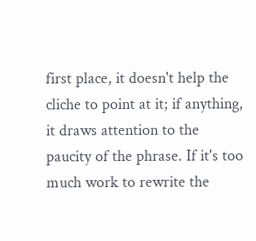first place, it doesn't help the cliche to point at it; if anything, it draws attention to the paucity of the phrase. If it's too much work to rewrite the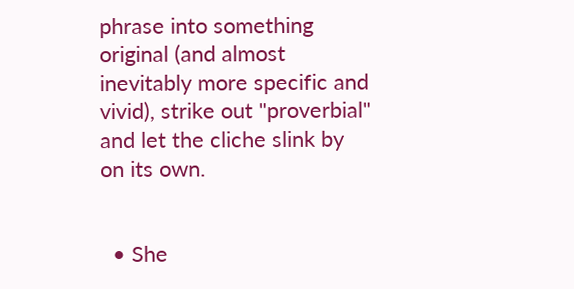phrase into something original (and almost inevitably more specific and vivid), strike out "proverbial" and let the cliche slink by on its own.


  • She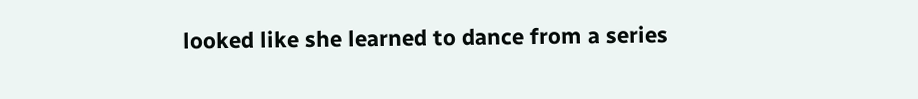looked like she learned to dance from a series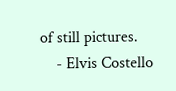of still pictures.
    - Elvis Costello